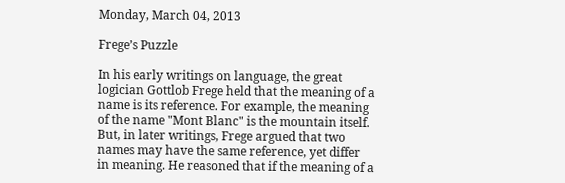Monday, March 04, 2013

Frege’s Puzzle

In his early writings on language, the great logician Gottlob Frege held that the meaning of a name is its reference. For example, the meaning of the name "Mont Blanc" is the mountain itself. But, in later writings, Frege argued that two names may have the same reference, yet differ in meaning. He reasoned that if the meaning of a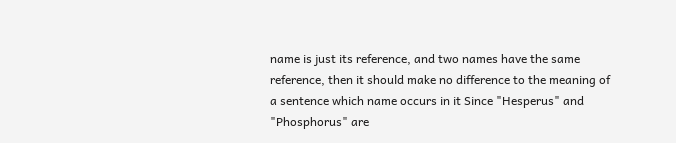name is just its reference, and two names have the same reference, then it should make no difference to the meaning of a sentence which name occurs in it Since "Hesperus" and "Phosphorus" are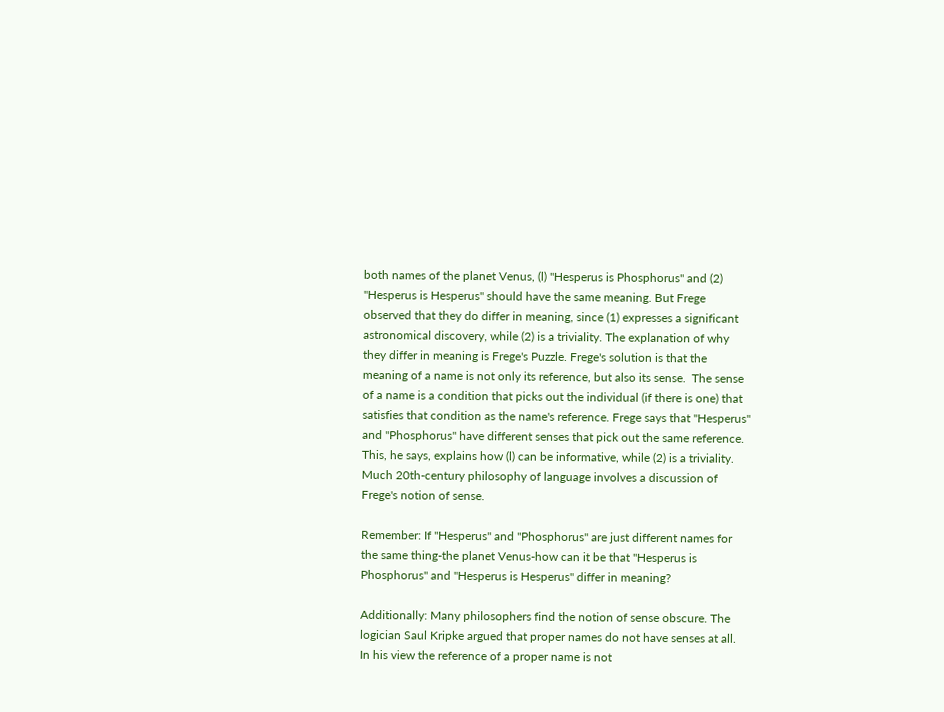both names of the planet Venus, (l) "Hesperus is Phosphorus" and (2) "Hesperus is Hesperus" should have the same meaning. But Frege observed that they do differ in meaning, since (1) expresses a significant astronomical discovery, while (2) is a triviality. The explanation of why they differ in meaning is Frege's Puzzle. Frege's solution is that the meaning of a name is not only its reference, but also its sense.  The sense of a name is a condition that picks out the individual (if there is one) that satisfies that condition as the name's reference. Frege says that "Hesperus" and "Phosphorus" have different senses that pick out the same reference. This, he says, explains how (l) can be informative, while (2) is a triviality. Much 20th-century philosophy of language involves a discussion of Frege's notion of sense.

Remember: If "Hesperus" and "Phosphorus" are just different names for the same thing-the planet Venus-how can it be that "Hesperus is Phosphorus" and "Hesperus is Hesperus" differ in meaning?

Additionally: Many philosophers find the notion of sense obscure. The logician Saul Kripke argued that proper names do not have senses at all. In his view the reference of a proper name is not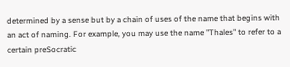determined by a sense but by a chain of uses of the name that begins with an act of naming. For example, you may use the name "Thales" to refer to a certain preSocratic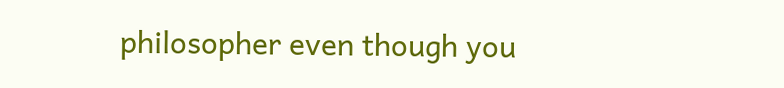philosopher even though you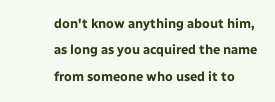don't know anything about him, as long as you acquired the name from someone who used it to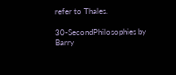refer to Thales.

30-SecondPhilosophies by Barry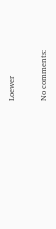Loewer

No comments: